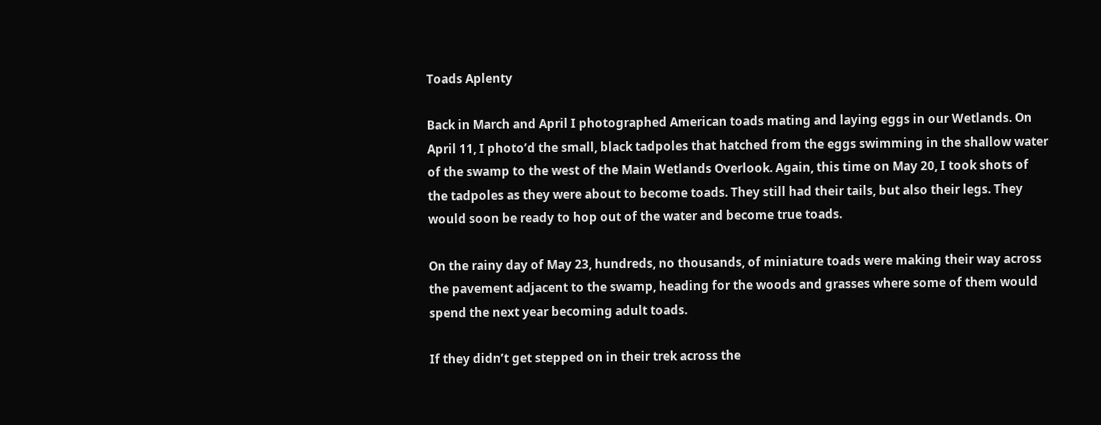Toads Aplenty

Back in March and April I photographed American toads mating and laying eggs in our Wetlands. On April 11, I photo’d the small, black tadpoles that hatched from the eggs swimming in the shallow water of the swamp to the west of the Main Wetlands Overlook. Again, this time on May 20, I took shots of the tadpoles as they were about to become toads. They still had their tails, but also their legs. They would soon be ready to hop out of the water and become true toads.

On the rainy day of May 23, hundreds, no thousands, of miniature toads were making their way across the pavement adjacent to the swamp, heading for the woods and grasses where some of them would spend the next year becoming adult toads.

If they didn’t get stepped on in their trek across the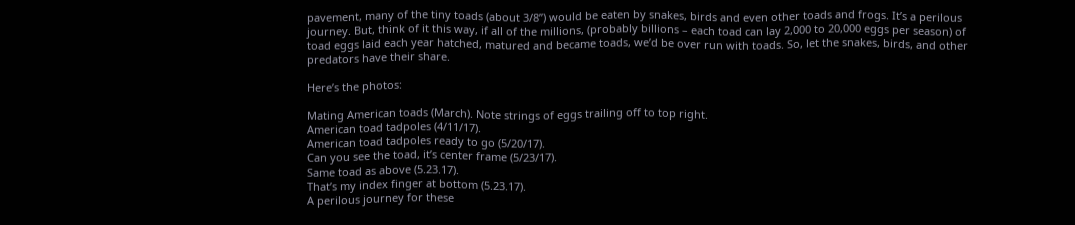pavement, many of the tiny toads (about 3/8”) would be eaten by snakes, birds and even other toads and frogs. It’s a perilous journey. But, think of it this way, if all of the millions, (probably billions – each toad can lay 2,000 to 20,000 eggs per season) of toad eggs laid each year hatched, matured and became toads, we’d be over run with toads. So, let the snakes, birds, and other predators have their share.

Here’s the photos:

Mating American toads (March). Note strings of eggs trailing off to top right.
American toad tadpoles (4/11/17).
American toad tadpoles ready to go (5/20/17).
Can you see the toad, it’s center frame (5/23/17).
Same toad as above (5.23.17).
That’s my index finger at bottom (5.23.17).
A perilous journey for these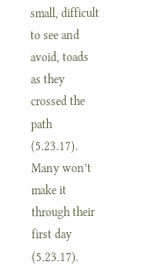small, difficult to see and avoid, toads as they crossed the path (5.23.17).
Many won’t make it through their first day (5.23.17).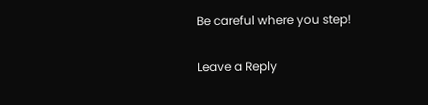Be careful where you step!

Leave a Reply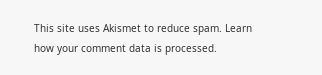This site uses Akismet to reduce spam. Learn how your comment data is processed.